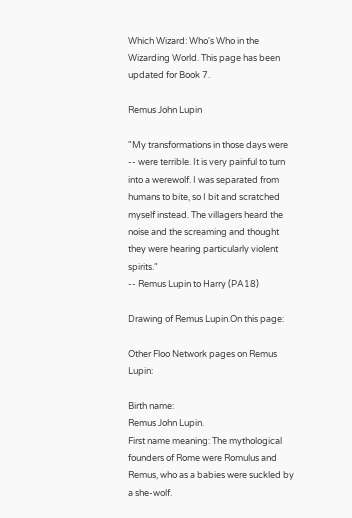Which Wizard: Who's Who in the Wizarding World. This page has been updated for Book 7.

Remus John Lupin

"My transformations in those days were -- were terrible. It is very painful to turn into a werewolf. I was separated from humans to bite, so I bit and scratched myself instead. The villagers heard the noise and the screaming and thought they were hearing particularly violent spirits."
-- Remus Lupin to Harry (PA18)

Drawing of Remus Lupin.On this page:

Other Floo Network pages on Remus Lupin:

Birth name:
Remus John Lupin.
First name meaning: The mythological founders of Rome were Romulus and Remus, who as a babies were suckled by a she-wolf.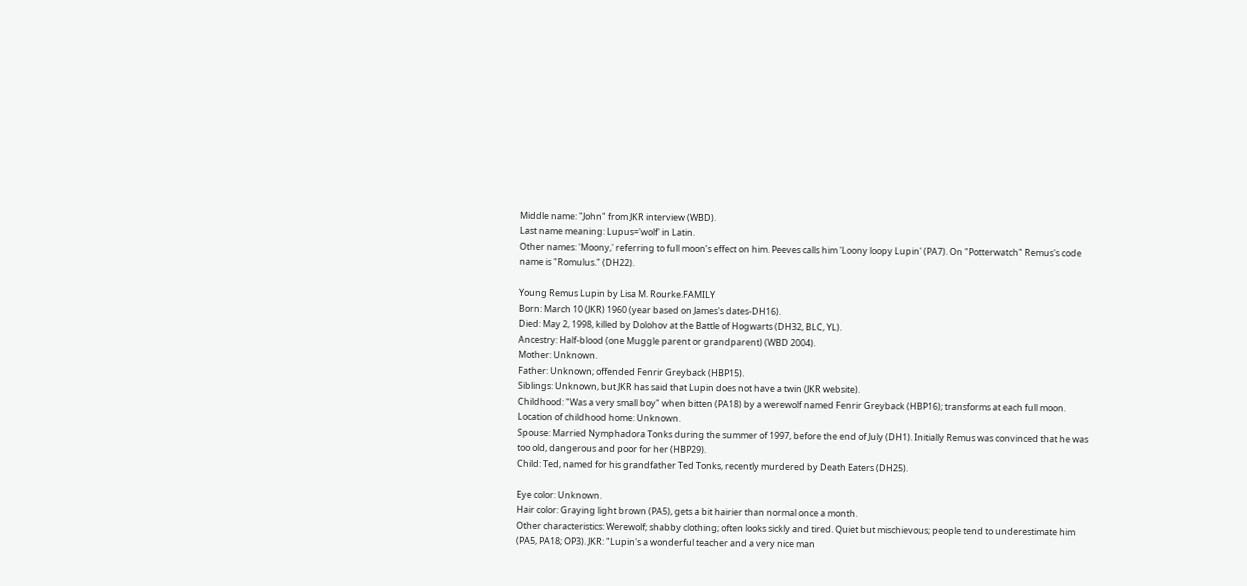Middle name: "John" from JKR interview (WBD).
Last name meaning: Lupus='wolf' in Latin.
Other names: 'Moony,' referring to full moon’s effect on him. Peeves calls him 'Loony loopy Lupin' (PA7). On "Potterwatch" Remus's code name is "Romulus." (DH22).

Young Remus Lupin by Lisa M. Rourke.FAMILY
Born: March 10 (JKR) 1960 (year based on James's dates-DH16).
Died: May 2, 1998, killed by Dolohov at the Battle of Hogwarts (DH32, BLC, YL).
Ancestry: Half-blood (one Muggle parent or grandparent) (WBD 2004).
Mother: Unknown.
Father: Unknown; offended Fenrir Greyback (HBP15).
Siblings: Unknown, but JKR has said that Lupin does not have a twin (JKR website).
Childhood: "Was a very small boy" when bitten (PA18) by a werewolf named Fenrir Greyback (HBP16); transforms at each full moon.
Location of childhood home: Unknown.
Spouse: Married Nymphadora Tonks during the summer of 1997, before the end of July (DH1). Initially Remus was convinced that he was too old, dangerous and poor for her (HBP29).
Child: Ted, named for his grandfather Ted Tonks, recently murdered by Death Eaters (DH25).

Eye color: Unknown.
Hair color: Graying light brown (PA5), gets a bit hairier than normal once a month.
Other characteristics: Werewolf; shabby clothing; often looks sickly and tired. Quiet but mischievous; people tend to underestimate him (PA5, PA18; OP3). JKR: "Lupin's a wonderful teacher and a very nice man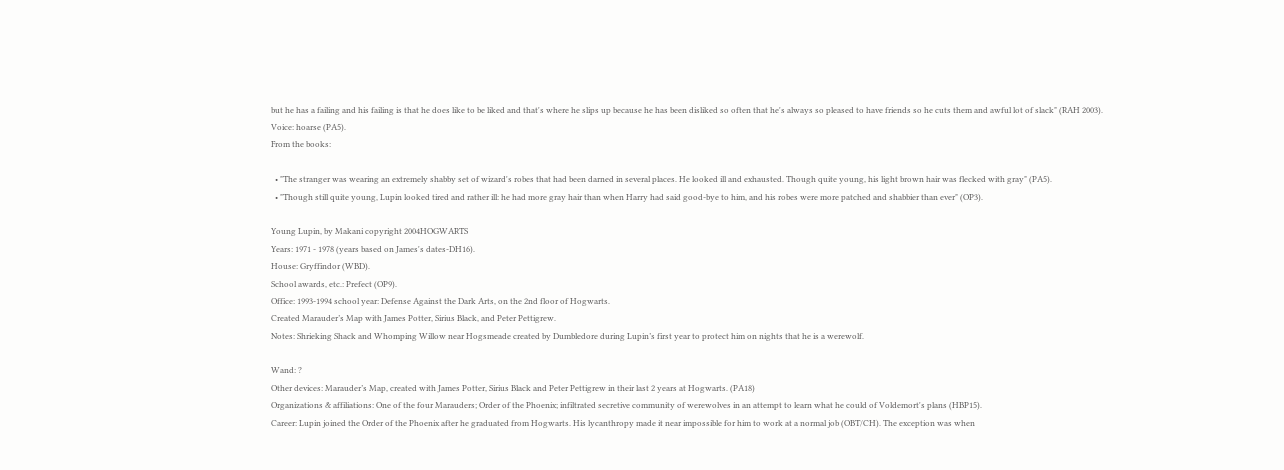but he has a failing and his failing is that he does like to be liked and that's where he slips up because he has been disliked so often that he's always so pleased to have friends so he cuts them and awful lot of slack" (RAH 2003).
Voice: hoarse (PA5).
From the books:

  • "The stranger was wearing an extremely shabby set of wizard's robes that had been darned in several places. He looked ill and exhausted. Though quite young, his light brown hair was flecked with gray" (PA5).
  • "Though still quite young, Lupin looked tired and rather ill: he had more gray hair than when Harry had said good-bye to him, and his robes were more patched and shabbier than ever" (OP3).

Young Lupin, by Makani copyright 2004HOGWARTS
Years: 1971 - 1978 (years based on James's dates-DH16).
House: Gryffindor (WBD).
School awards, etc.: Prefect (OP9).
Office: 1993-1994 school year: Defense Against the Dark Arts, on the 2nd floor of Hogwarts.
Created Marauder’s Map with James Potter, Sirius Black, and Peter Pettigrew.
Notes: Shrieking Shack and Whomping Willow near Hogsmeade created by Dumbledore during Lupin’s first year to protect him on nights that he is a werewolf.

Wand: ?
Other devices: Marauder’s Map, created with James Potter, Sirius Black and Peter Pettigrew in their last 2 years at Hogwarts. (PA18)
Organizations & affiliations: One of the four Marauders; Order of the Phoenix; infiltrated secretive community of werewolves in an attempt to learn what he could of Voldemort's plans (HBP15).
Career: Lupin joined the Order of the Phoenix after he graduated from Hogwarts. His lycanthropy made it near impossible for him to work at a normal job (OBT/CH). The exception was when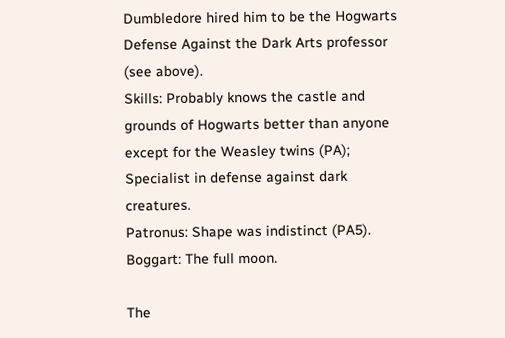Dumbledore hired him to be the Hogwarts Defense Against the Dark Arts professor (see above).
Skills: Probably knows the castle and grounds of Hogwarts better than anyone except for the Weasley twins (PA); Specialist in defense against dark creatures.
Patronus: Shape was indistinct (PA5).
Boggart: The full moon.

The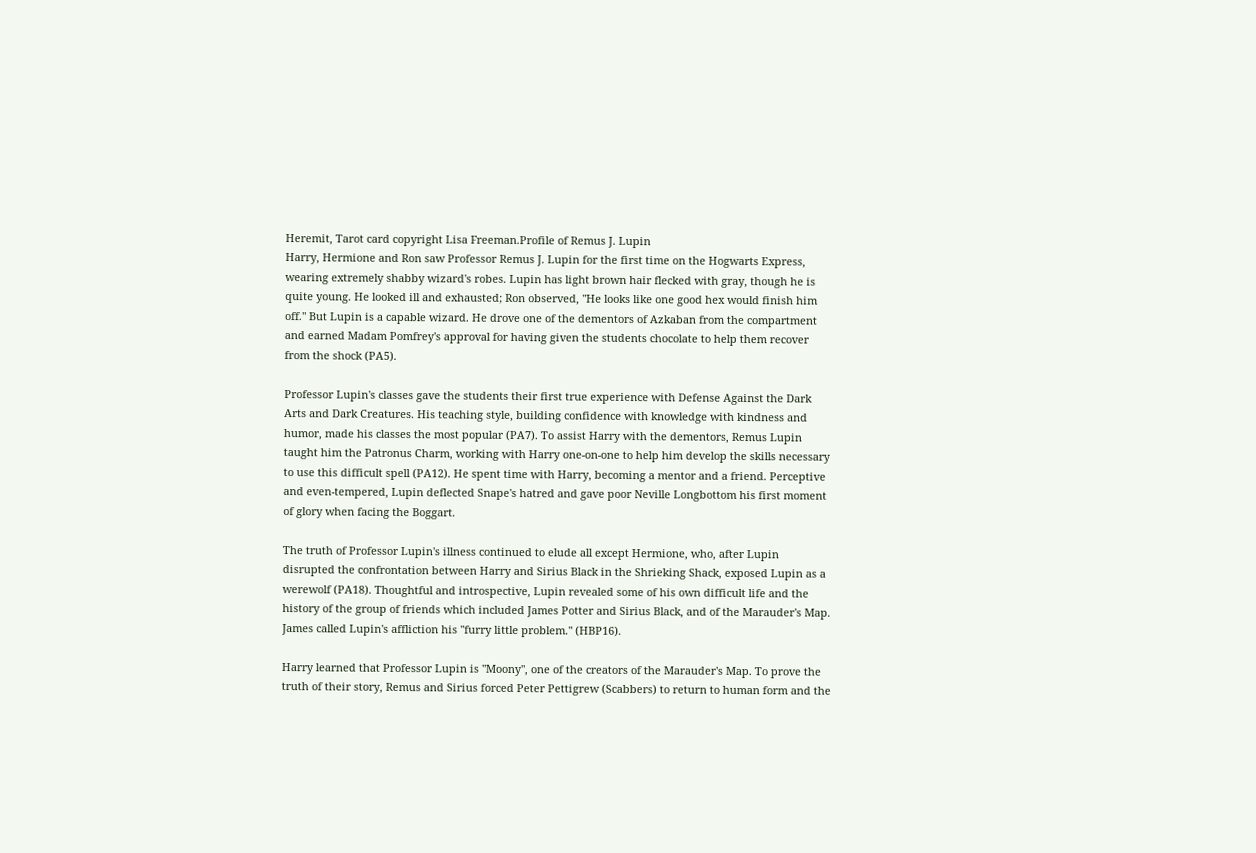Heremit, Tarot card copyright Lisa Freeman.Profile of Remus J. Lupin
Harry, Hermione and Ron saw Professor Remus J. Lupin for the first time on the Hogwarts Express, wearing extremely shabby wizard's robes. Lupin has light brown hair flecked with gray, though he is quite young. He looked ill and exhausted; Ron observed, "He looks like one good hex would finish him off." But Lupin is a capable wizard. He drove one of the dementors of Azkaban from the compartment and earned Madam Pomfrey's approval for having given the students chocolate to help them recover from the shock (PA5).

Professor Lupin's classes gave the students their first true experience with Defense Against the Dark Arts and Dark Creatures. His teaching style, building confidence with knowledge with kindness and humor, made his classes the most popular (PA7). To assist Harry with the dementors, Remus Lupin taught him the Patronus Charm, working with Harry one-on-one to help him develop the skills necessary to use this difficult spell (PA12). He spent time with Harry, becoming a mentor and a friend. Perceptive and even-tempered, Lupin deflected Snape's hatred and gave poor Neville Longbottom his first moment of glory when facing the Boggart.

The truth of Professor Lupin's illness continued to elude all except Hermione, who, after Lupin disrupted the confrontation between Harry and Sirius Black in the Shrieking Shack, exposed Lupin as a werewolf (PA18). Thoughtful and introspective, Lupin revealed some of his own difficult life and the history of the group of friends which included James Potter and Sirius Black, and of the Marauder's Map. James called Lupin's affliction his "furry little problem." (HBP16).

Harry learned that Professor Lupin is "Moony", one of the creators of the Marauder's Map. To prove the truth of their story, Remus and Sirius forced Peter Pettigrew (Scabbers) to return to human form and the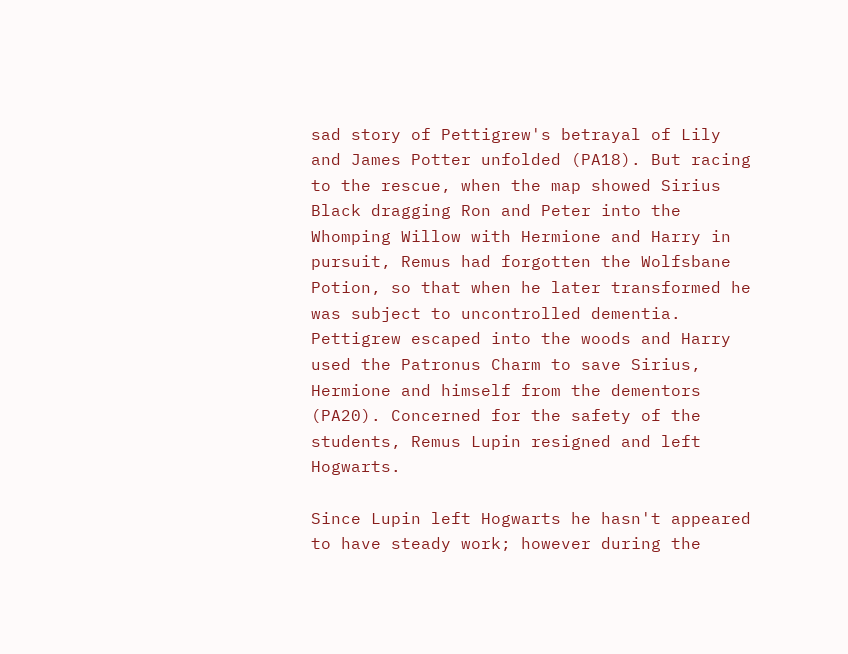sad story of Pettigrew's betrayal of Lily and James Potter unfolded (PA18). But racing to the rescue, when the map showed Sirius Black dragging Ron and Peter into the Whomping Willow with Hermione and Harry in pursuit, Remus had forgotten the Wolfsbane Potion, so that when he later transformed he was subject to uncontrolled dementia. Pettigrew escaped into the woods and Harry used the Patronus Charm to save Sirius, Hermione and himself from the dementors (PA20). Concerned for the safety of the students, Remus Lupin resigned and left Hogwarts.

Since Lupin left Hogwarts he hasn't appeared to have steady work; however during the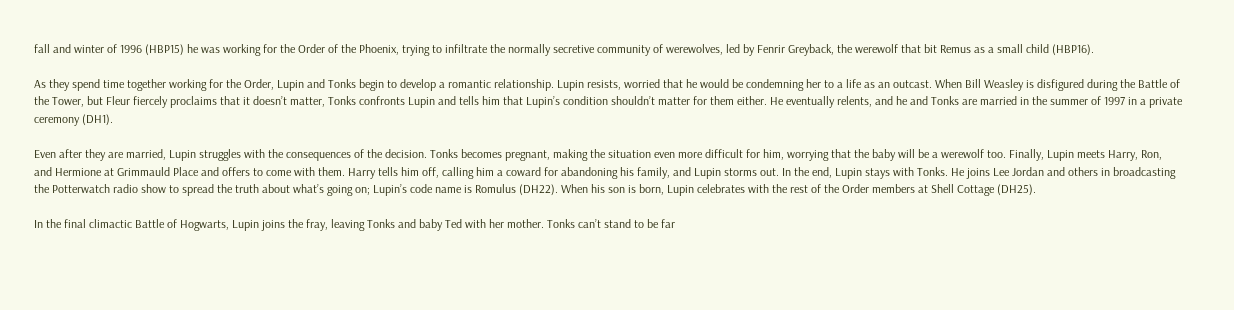fall and winter of 1996 (HBP15) he was working for the Order of the Phoenix, trying to infiltrate the normally secretive community of werewolves, led by Fenrir Greyback, the werewolf that bit Remus as a small child (HBP16).

As they spend time together working for the Order, Lupin and Tonks begin to develop a romantic relationship. Lupin resists, worried that he would be condemning her to a life as an outcast. When Bill Weasley is disfigured during the Battle of the Tower, but Fleur fiercely proclaims that it doesn’t matter, Tonks confronts Lupin and tells him that Lupin’s condition shouldn’t matter for them either. He eventually relents, and he and Tonks are married in the summer of 1997 in a private ceremony (DH1).

Even after they are married, Lupin struggles with the consequences of the decision. Tonks becomes pregnant, making the situation even more difficult for him, worrying that the baby will be a werewolf too. Finally, Lupin meets Harry, Ron, and Hermione at Grimmauld Place and offers to come with them. Harry tells him off, calling him a coward for abandoning his family, and Lupin storms out. In the end, Lupin stays with Tonks. He joins Lee Jordan and others in broadcasting the Potterwatch radio show to spread the truth about what’s going on; Lupin’s code name is Romulus (DH22). When his son is born, Lupin celebrates with the rest of the Order members at Shell Cottage (DH25).

In the final climactic Battle of Hogwarts, Lupin joins the fray, leaving Tonks and baby Ted with her mother. Tonks can’t stand to be far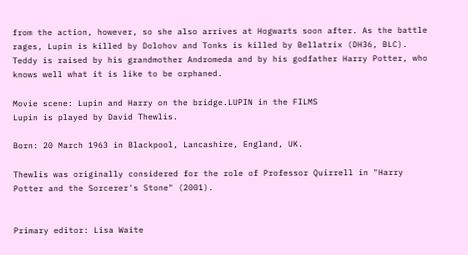from the action, however, so she also arrives at Hogwarts soon after. As the battle rages, Lupin is killed by Dolohov and Tonks is killed by Bellatrix (DH36, BLC). Teddy is raised by his grandmother Andromeda and by his godfather Harry Potter, who knows well what it is like to be orphaned.

Movie scene: Lupin and Harry on the bridge.LUPIN in the FILMS
Lupin is played by David Thewlis.

Born: 20 March 1963 in Blackpool, Lancashire, England, UK.

Thewlis was originally considered for the role of Professor Quirrell in "Harry Potter and the Sorcerer's Stone" (2001).


Primary editor: Lisa Waite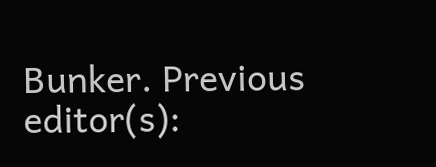Bunker. Previous editor(s):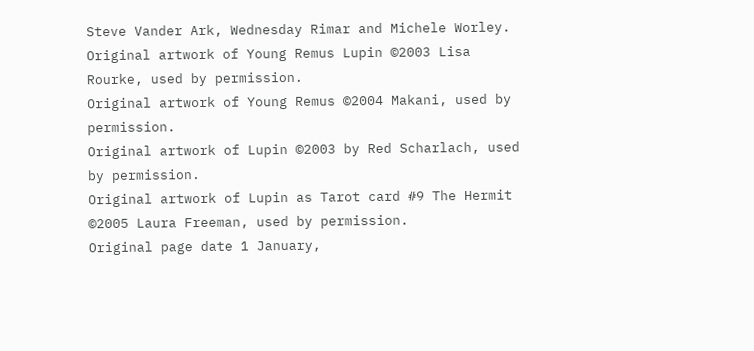Steve Vander Ark, Wednesday Rimar and Michele Worley.
Original artwork of Young Remus Lupin ©2003 Lisa Rourke, used by permission.
Original artwork of Young Remus ©2004 Makani, used by permission.
Original artwork of Lupin ©2003 by Red Scharlach, used by permission.
Original artwork of Lupin as Tarot card #9 The Hermit ©2005 Laura Freeman, used by permission.
Original page date 1 January,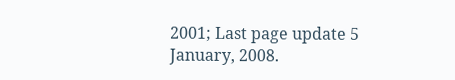2001; Last page update 5 January, 2008.